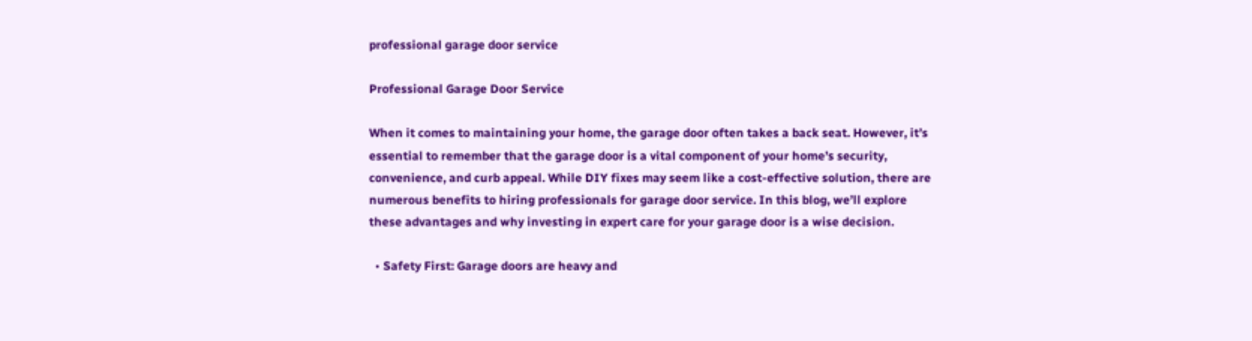professional garage door service

Professional Garage Door Service

When it comes to maintaining your home, the garage door often takes a back seat. However, it’s essential to remember that the garage door is a vital component of your home’s security, convenience, and curb appeal. While DIY fixes may seem like a cost-effective solution, there are numerous benefits to hiring professionals for garage door service. In this blog, we’ll explore these advantages and why investing in expert care for your garage door is a wise decision.

  • Safety First: Garage doors are heavy and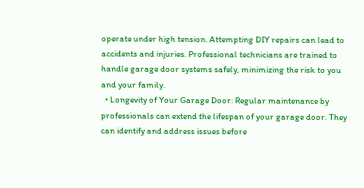operate under high tension. Attempting DIY repairs can lead to accidents and injuries. Professional technicians are trained to handle garage door systems safely, minimizing the risk to you and your family.
  • Longevity of Your Garage Door: Regular maintenance by professionals can extend the lifespan of your garage door. They can identify and address issues before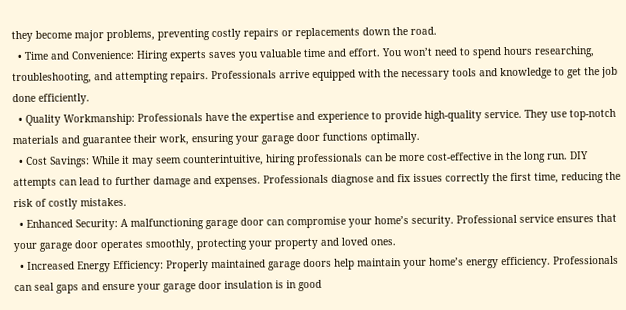they become major problems, preventing costly repairs or replacements down the road.
  • Time and Convenience: Hiring experts saves you valuable time and effort. You won’t need to spend hours researching, troubleshooting, and attempting repairs. Professionals arrive equipped with the necessary tools and knowledge to get the job done efficiently.
  • Quality Workmanship: Professionals have the expertise and experience to provide high-quality service. They use top-notch materials and guarantee their work, ensuring your garage door functions optimally.
  • Cost Savings: While it may seem counterintuitive, hiring professionals can be more cost-effective in the long run. DIY attempts can lead to further damage and expenses. Professionals diagnose and fix issues correctly the first time, reducing the risk of costly mistakes.
  • Enhanced Security: A malfunctioning garage door can compromise your home’s security. Professional service ensures that your garage door operates smoothly, protecting your property and loved ones.
  • Increased Energy Efficiency: Properly maintained garage doors help maintain your home’s energy efficiency. Professionals can seal gaps and ensure your garage door insulation is in good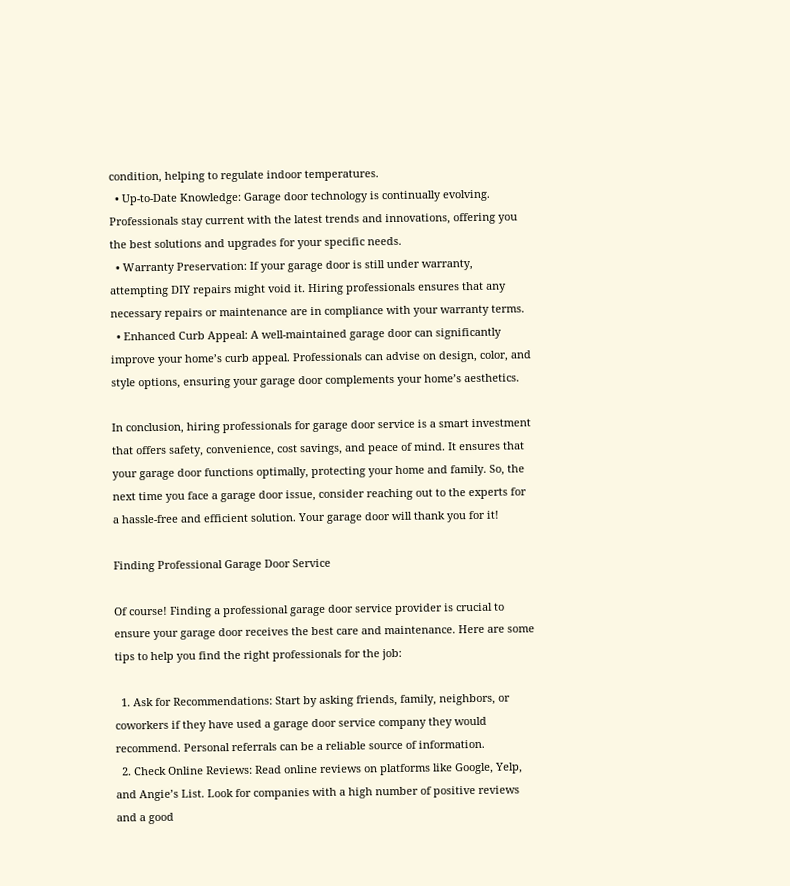condition, helping to regulate indoor temperatures.
  • Up-to-Date Knowledge: Garage door technology is continually evolving. Professionals stay current with the latest trends and innovations, offering you the best solutions and upgrades for your specific needs.
  • Warranty Preservation: If your garage door is still under warranty, attempting DIY repairs might void it. Hiring professionals ensures that any necessary repairs or maintenance are in compliance with your warranty terms.
  • Enhanced Curb Appeal: A well-maintained garage door can significantly improve your home’s curb appeal. Professionals can advise on design, color, and style options, ensuring your garage door complements your home’s aesthetics.

In conclusion, hiring professionals for garage door service is a smart investment that offers safety, convenience, cost savings, and peace of mind. It ensures that your garage door functions optimally, protecting your home and family. So, the next time you face a garage door issue, consider reaching out to the experts for a hassle-free and efficient solution. Your garage door will thank you for it!

Finding Professional Garage Door Service

Of course! Finding a professional garage door service provider is crucial to ensure your garage door receives the best care and maintenance. Here are some tips to help you find the right professionals for the job:

  1. Ask for Recommendations: Start by asking friends, family, neighbors, or coworkers if they have used a garage door service company they would recommend. Personal referrals can be a reliable source of information.
  2. Check Online Reviews: Read online reviews on platforms like Google, Yelp, and Angie’s List. Look for companies with a high number of positive reviews and a good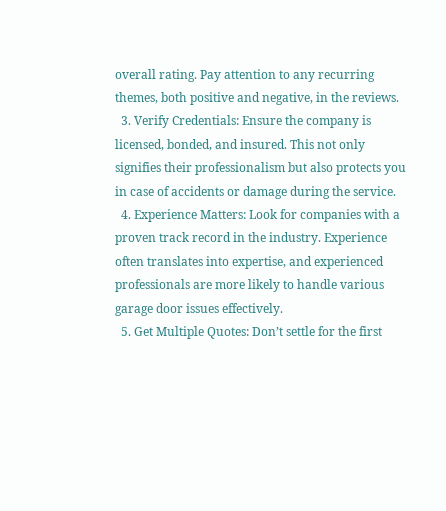overall rating. Pay attention to any recurring themes, both positive and negative, in the reviews.
  3. Verify Credentials: Ensure the company is licensed, bonded, and insured. This not only signifies their professionalism but also protects you in case of accidents or damage during the service.
  4. Experience Matters: Look for companies with a proven track record in the industry. Experience often translates into expertise, and experienced professionals are more likely to handle various garage door issues effectively.
  5. Get Multiple Quotes: Don’t settle for the first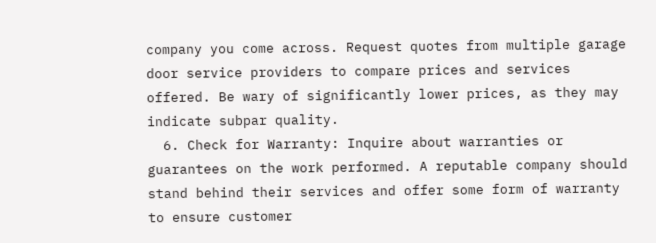company you come across. Request quotes from multiple garage door service providers to compare prices and services offered. Be wary of significantly lower prices, as they may indicate subpar quality.
  6. Check for Warranty: Inquire about warranties or guarantees on the work performed. A reputable company should stand behind their services and offer some form of warranty to ensure customer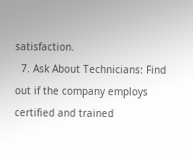satisfaction.
  7. Ask About Technicians: Find out if the company employs certified and trained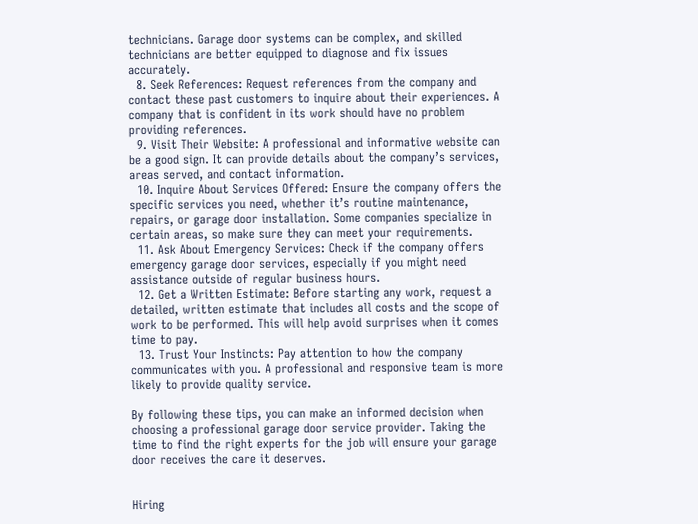technicians. Garage door systems can be complex, and skilled technicians are better equipped to diagnose and fix issues accurately.
  8. Seek References: Request references from the company and contact these past customers to inquire about their experiences. A company that is confident in its work should have no problem providing references.
  9. Visit Their Website: A professional and informative website can be a good sign. It can provide details about the company’s services, areas served, and contact information.
  10. Inquire About Services Offered: Ensure the company offers the specific services you need, whether it’s routine maintenance, repairs, or garage door installation. Some companies specialize in certain areas, so make sure they can meet your requirements.
  11. Ask About Emergency Services: Check if the company offers emergency garage door services, especially if you might need assistance outside of regular business hours.
  12. Get a Written Estimate: Before starting any work, request a detailed, written estimate that includes all costs and the scope of work to be performed. This will help avoid surprises when it comes time to pay.
  13. Trust Your Instincts: Pay attention to how the company communicates with you. A professional and responsive team is more likely to provide quality service.

By following these tips, you can make an informed decision when choosing a professional garage door service provider. Taking the time to find the right experts for the job will ensure your garage door receives the care it deserves.


Hiring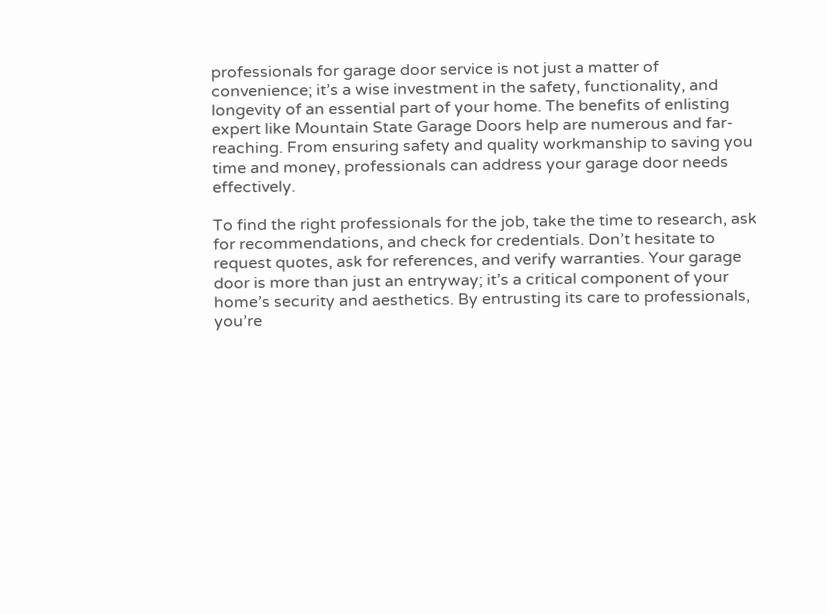professionals for garage door service is not just a matter of convenience; it’s a wise investment in the safety, functionality, and longevity of an essential part of your home. The benefits of enlisting expert like Mountain State Garage Doors help are numerous and far-reaching. From ensuring safety and quality workmanship to saving you time and money, professionals can address your garage door needs effectively.

To find the right professionals for the job, take the time to research, ask for recommendations, and check for credentials. Don’t hesitate to request quotes, ask for references, and verify warranties. Your garage door is more than just an entryway; it’s a critical component of your home’s security and aesthetics. By entrusting its care to professionals, you’re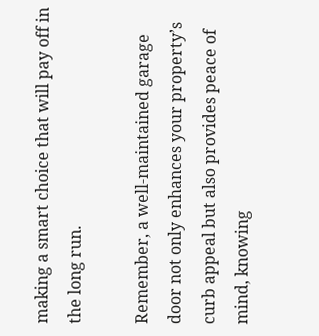making a smart choice that will pay off in the long run.

Remember, a well-maintained garage door not only enhances your property’s curb appeal but also provides peace of mind, knowing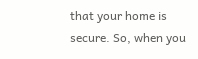that your home is secure. So, when you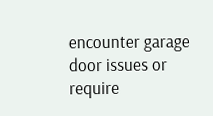encounter garage door issues or require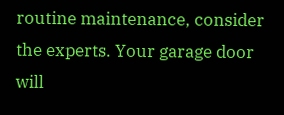routine maintenance, consider the experts. Your garage door will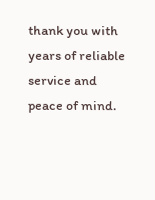thank you with years of reliable service and peace of mind.